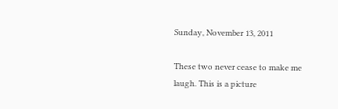Sunday, November 13, 2011

These two never cease to make me laugh. This is a picture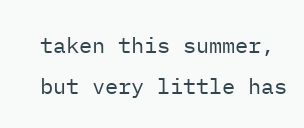taken this summer, but very little has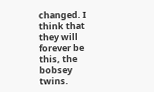changed. I think that they will forever be this, the bobsey twins.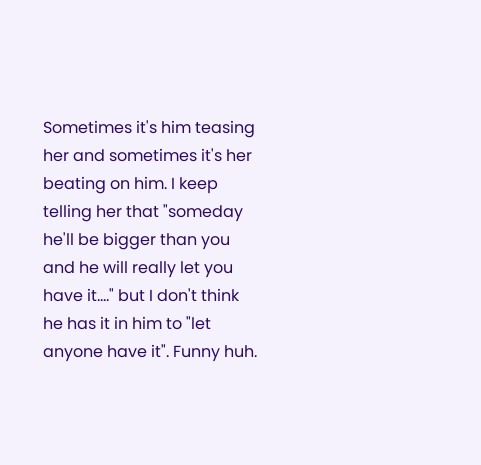Sometimes it's him teasing her and sometimes it's her beating on him. I keep telling her that "someday he'll be bigger than you and he will really let you have it...." but I don't think he has it in him to "let anyone have it". Funny huh.